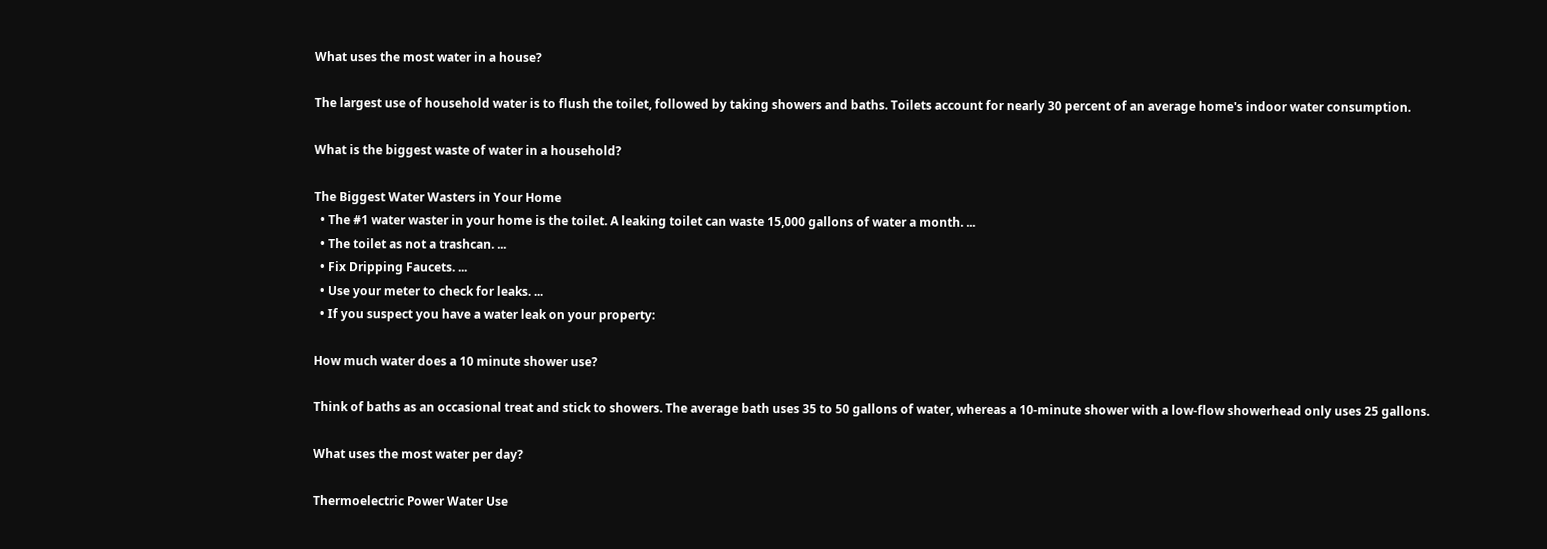What uses the most water in a house?

The largest use of household water is to flush the toilet, followed by taking showers and baths. Toilets account for nearly 30 percent of an average home's indoor water consumption.

What is the biggest waste of water in a household?

The Biggest Water Wasters in Your Home
  • The #1 water waster in your home is the toilet. A leaking toilet can waste 15,000 gallons of water a month. ...
  • The toilet as not a trashcan. ...
  • Fix Dripping Faucets. ...
  • Use your meter to check for leaks. ...
  • If you suspect you have a water leak on your property:

How much water does a 10 minute shower use?

Think of baths as an occasional treat and stick to showers. The average bath uses 35 to 50 gallons of water, whereas a 10-minute shower with a low-flow showerhead only uses 25 gallons.

What uses the most water per day?

Thermoelectric Power Water Use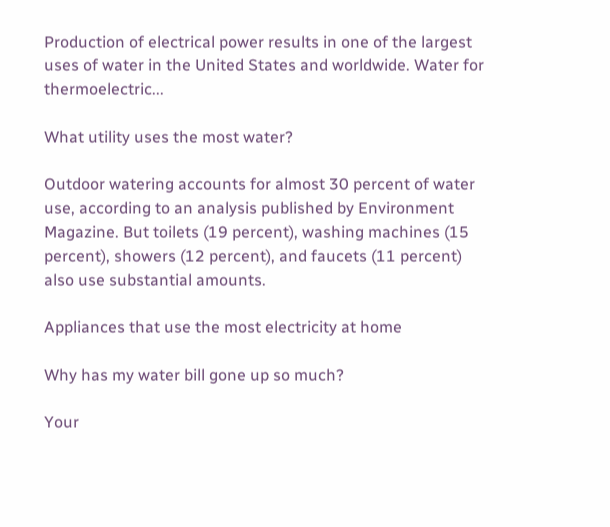Production of electrical power results in one of the largest uses of water in the United States and worldwide. Water for thermoelectric...

What utility uses the most water?

Outdoor watering accounts for almost 30 percent of water use, according to an analysis published by Environment Magazine. But toilets (19 percent), washing machines (15 percent), showers (12 percent), and faucets (11 percent) also use substantial amounts.

Appliances that use the most electricity at home

Why has my water bill gone up so much?

Your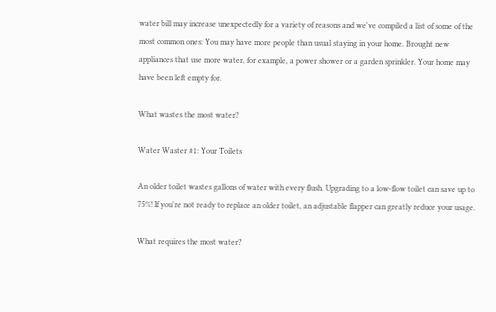water bill may increase unexpectedly for a variety of reasons and we've compiled a list of some of the most common ones: You may have more people than usual staying in your home. Brought new appliances that use more water, for example, a power shower or a garden sprinkler. Your home may have been left empty for.

What wastes the most water?

Water Waster #1: Your Toilets

An older toilet wastes gallons of water with every flush. Upgrading to a low-flow toilet can save up to 75%! If you're not ready to replace an older toilet, an adjustable flapper can greatly reduce your usage.

What requires the most water?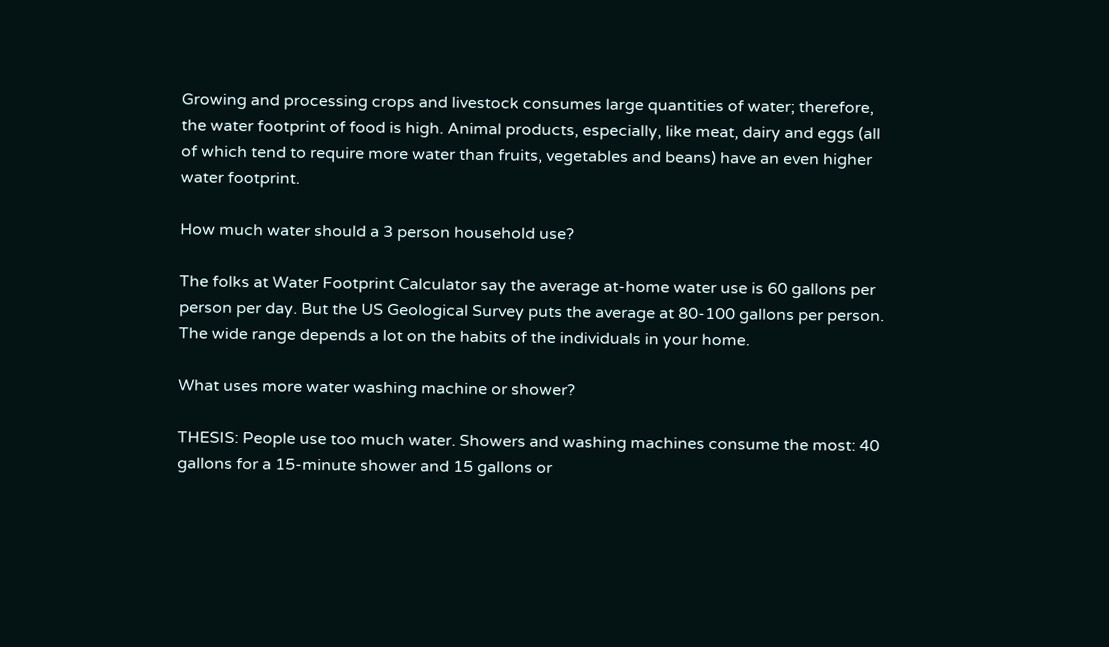Growing and processing crops and livestock consumes large quantities of water; therefore, the water footprint of food is high. Animal products, especially, like meat, dairy and eggs (all of which tend to require more water than fruits, vegetables and beans) have an even higher water footprint.

How much water should a 3 person household use?

The folks at Water Footprint Calculator say the average at-home water use is 60 gallons per person per day. But the US Geological Survey puts the average at 80-100 gallons per person. The wide range depends a lot on the habits of the individuals in your home.

What uses more water washing machine or shower?

THESIS: People use too much water. Showers and washing machines consume the most: 40 gallons for a 15-minute shower and 15 gallons or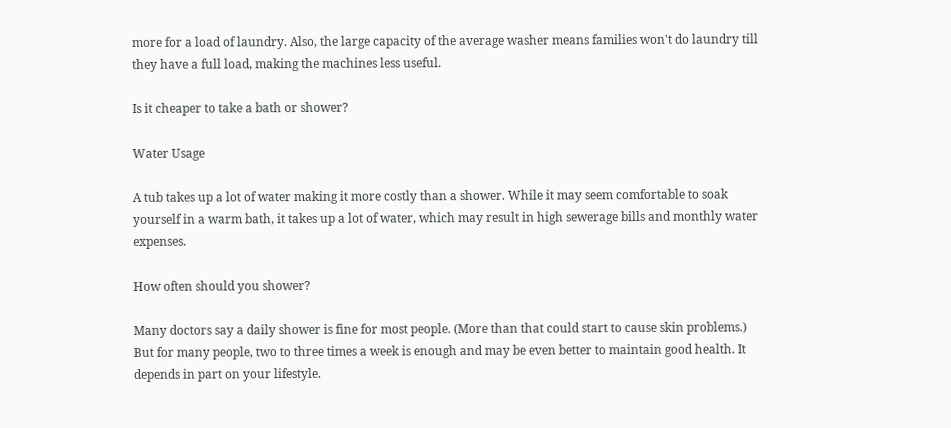more for a load of laundry. Also, the large capacity of the average washer means families won't do laundry till they have a full load, making the machines less useful.

Is it cheaper to take a bath or shower?

Water Usage

A tub takes up a lot of water making it more costly than a shower. While it may seem comfortable to soak yourself in a warm bath, it takes up a lot of water, which may result in high sewerage bills and monthly water expenses.

How often should you shower?

Many doctors say a daily shower is fine for most people. (More than that could start to cause skin problems.) But for many people, two to three times a week is enough and may be even better to maintain good health. It depends in part on your lifestyle.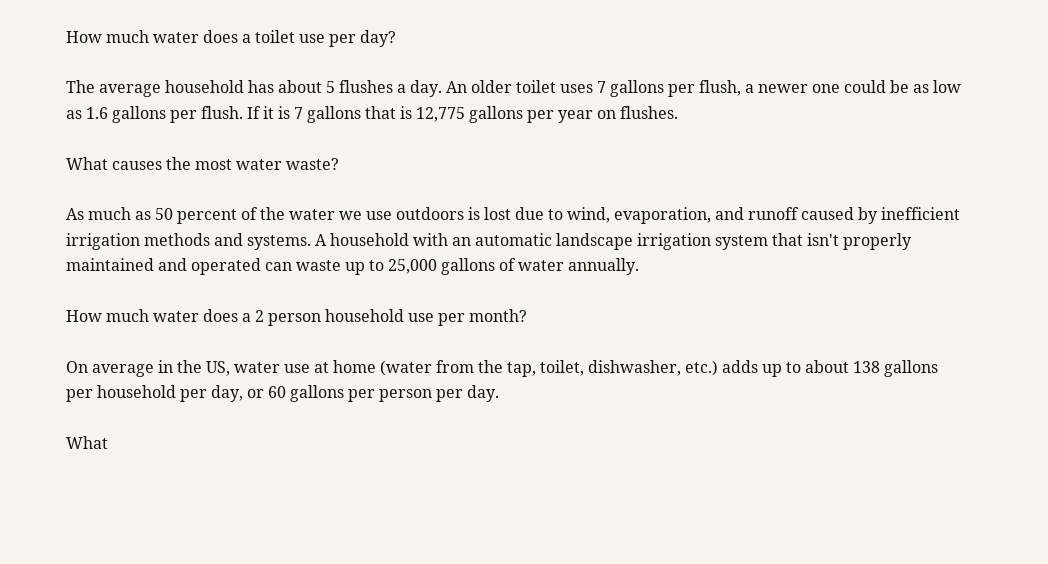How much water does a toilet use per day?

The average household has about 5 flushes a day. An older toilet uses 7 gallons per flush, a newer one could be as low as 1.6 gallons per flush. If it is 7 gallons that is 12,775 gallons per year on flushes.

What causes the most water waste?

As much as 50 percent of the water we use outdoors is lost due to wind, evaporation, and runoff caused by inefficient irrigation methods and systems. A household with an automatic landscape irrigation system that isn't properly maintained and operated can waste up to 25,000 gallons of water annually.

How much water does a 2 person household use per month?

On average in the US, water use at home (water from the tap, toilet, dishwasher, etc.) adds up to about 138 gallons per household per day, or 60 gallons per person per day.

What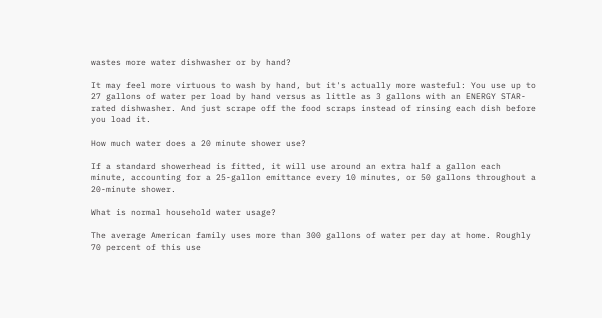wastes more water dishwasher or by hand?

It may feel more virtuous to wash by hand, but it's actually more wasteful: You use up to 27 gallons of water per load by hand versus as little as 3 gallons with an ENERGY STAR-rated dishwasher. And just scrape off the food scraps instead of rinsing each dish before you load it.

How much water does a 20 minute shower use?

If a standard showerhead is fitted, it will use around an extra half a gallon each minute, accounting for a 25-gallon emittance every 10 minutes, or 50 gallons throughout a 20-minute shower.

What is normal household water usage?

The average American family uses more than 300 gallons of water per day at home. Roughly 70 percent of this use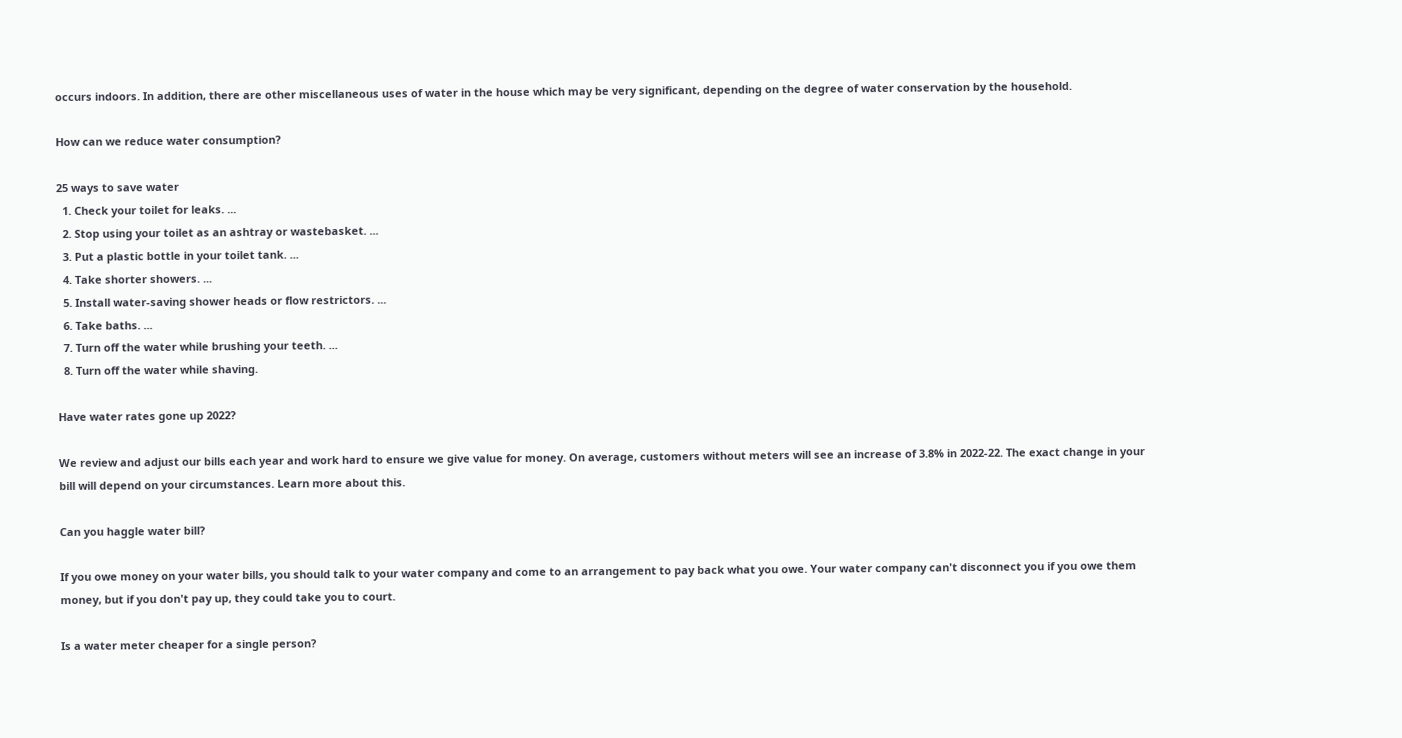occurs indoors. In addition, there are other miscellaneous uses of water in the house which may be very significant, depending on the degree of water conservation by the household.

How can we reduce water consumption?

25 ways to save water
  1. Check your toilet for leaks. ...
  2. Stop using your toilet as an ashtray or wastebasket. ...
  3. Put a plastic bottle in your toilet tank. ...
  4. Take shorter showers. ...
  5. Install water-saving shower heads or flow restrictors. ...
  6. Take baths. ...
  7. Turn off the water while brushing your teeth. ...
  8. Turn off the water while shaving.

Have water rates gone up 2022?

We review and adjust our bills each year and work hard to ensure we give value for money. On average, customers without meters will see an increase of 3.8% in 2022-22. The exact change in your bill will depend on your circumstances. Learn more about this.

Can you haggle water bill?

If you owe money on your water bills, you should talk to your water company and come to an arrangement to pay back what you owe. Your water company can't disconnect you if you owe them money, but if you don't pay up, they could take you to court.

Is a water meter cheaper for a single person?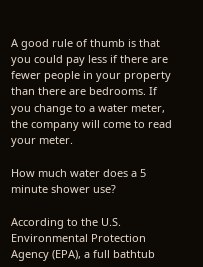A good rule of thumb is that you could pay less if there are fewer people in your property than there are bedrooms. If you change to a water meter, the company will come to read your meter.

How much water does a 5 minute shower use?

According to the U.S. Environmental Protection Agency (EPA), a full bathtub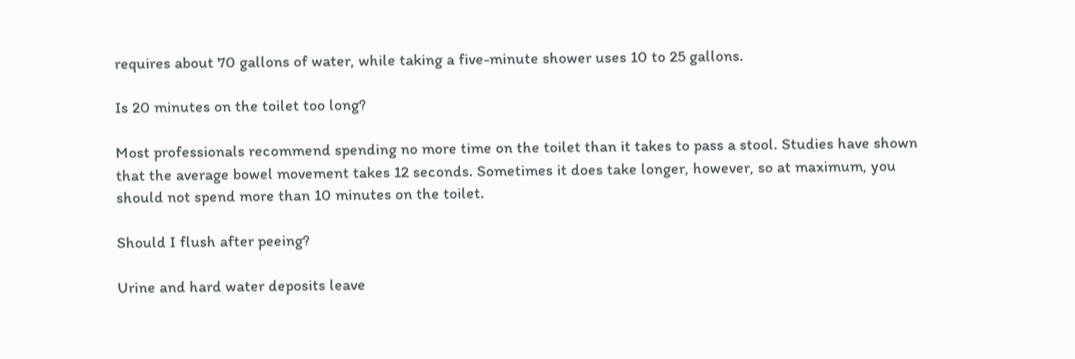requires about 70 gallons of water, while taking a five-minute shower uses 10 to 25 gallons.

Is 20 minutes on the toilet too long?

Most professionals recommend spending no more time on the toilet than it takes to pass a stool. Studies have shown that the average bowel movement takes 12 seconds. Sometimes it does take longer, however, so at maximum, you should not spend more than 10 minutes on the toilet.

Should I flush after peeing?

Urine and hard water deposits leave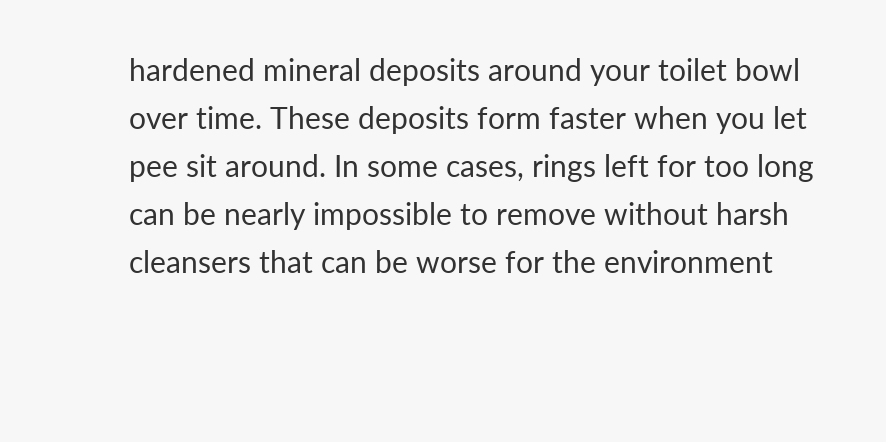hardened mineral deposits around your toilet bowl over time. These deposits form faster when you let pee sit around. In some cases, rings left for too long can be nearly impossible to remove without harsh cleansers that can be worse for the environment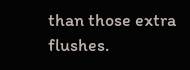than those extra flushes.